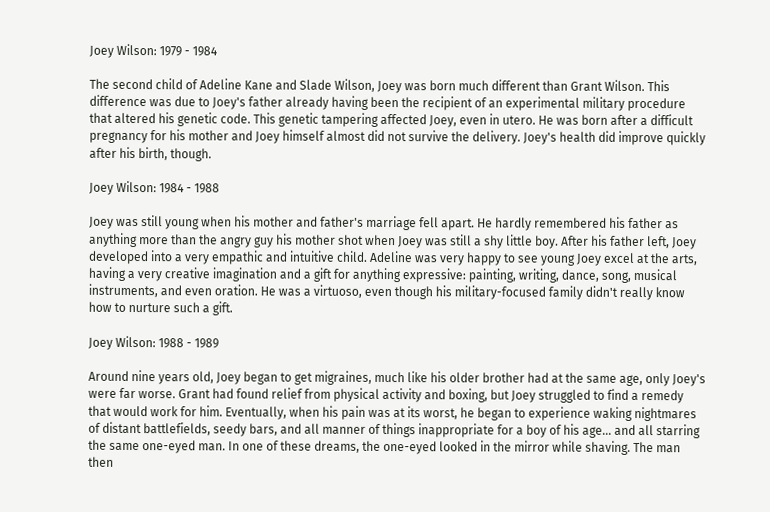Joey Wilson: 1979 - 1984

The second child of Adeline Kane and Slade Wilson, Joey was born much different than Grant Wilson. This difference was due to Joey's father already having been the recipient of an experimental military procedure that altered his genetic code. This genetic tampering affected Joey, even in utero. He was born after a difficult pregnancy for his mother and Joey himself almost did not survive the delivery. Joey's health did improve quickly after his birth, though.

Joey Wilson: 1984 - 1988

Joey was still young when his mother and father's marriage fell apart. He hardly remembered his father as anything more than the angry guy his mother shot when Joey was still a shy little boy. After his father left, Joey developed into a very empathic and intuitive child. Adeline was very happy to see young Joey excel at the arts, having a very creative imagination and a gift for anything expressive: painting, writing, dance, song, musical instruments, and even oration. He was a virtuoso, even though his military-focused family didn't really know how to nurture such a gift.

Joey Wilson: 1988 - 1989

Around nine years old, Joey began to get migraines, much like his older brother had at the same age, only Joey's were far worse. Grant had found relief from physical activity and boxing, but Joey struggled to find a remedy that would work for him. Eventually, when his pain was at its worst, he began to experience waking nightmares of distant battlefields, seedy bars, and all manner of things inappropriate for a boy of his age... and all starring the same one-eyed man. In one of these dreams, the one-eyed looked in the mirror while shaving. The man then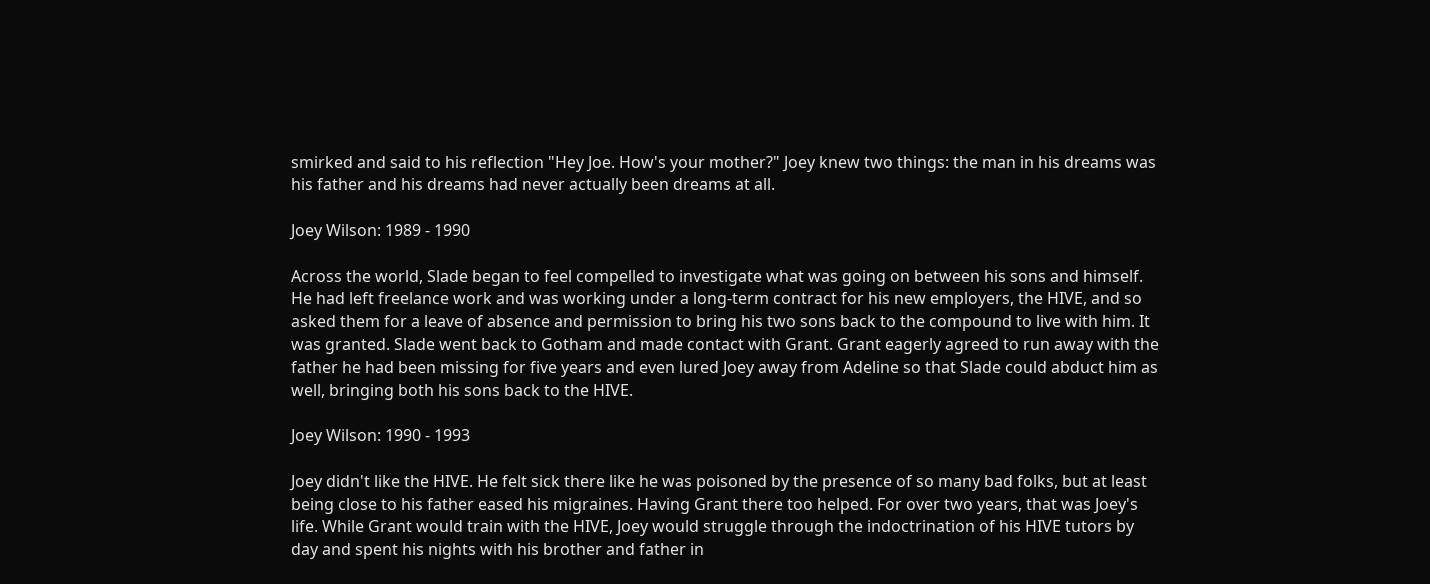smirked and said to his reflection "Hey Joe. How's your mother?" Joey knew two things: the man in his dreams was his father and his dreams had never actually been dreams at all.

Joey Wilson: 1989 - 1990

Across the world, Slade began to feel compelled to investigate what was going on between his sons and himself. He had left freelance work and was working under a long-term contract for his new employers, the HIVE, and so asked them for a leave of absence and permission to bring his two sons back to the compound to live with him. It was granted. Slade went back to Gotham and made contact with Grant. Grant eagerly agreed to run away with the father he had been missing for five years and even lured Joey away from Adeline so that Slade could abduct him as well, bringing both his sons back to the HIVE.

Joey Wilson: 1990 - 1993

Joey didn't like the HIVE. He felt sick there like he was poisoned by the presence of so many bad folks, but at least being close to his father eased his migraines. Having Grant there too helped. For over two years, that was Joey's life. While Grant would train with the HIVE, Joey would struggle through the indoctrination of his HIVE tutors by day and spent his nights with his brother and father in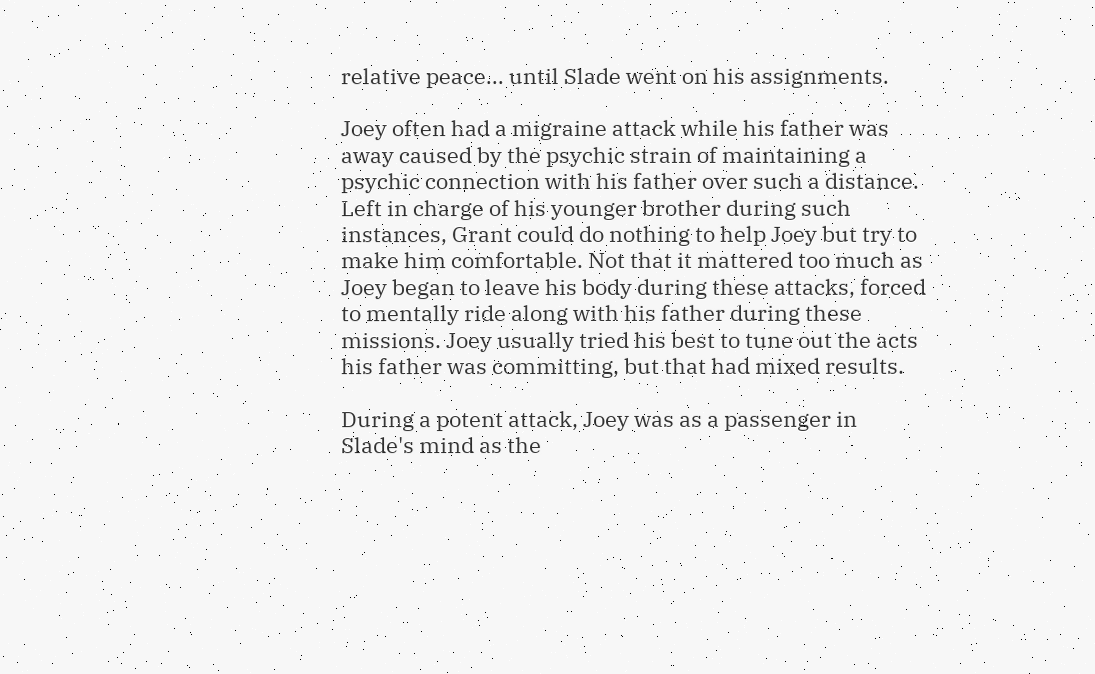relative peace... until Slade went on his assignments.

Joey often had a migraine attack while his father was away caused by the psychic strain of maintaining a psychic connection with his father over such a distance. Left in charge of his younger brother during such instances, Grant could do nothing to help Joey but try to make him comfortable. Not that it mattered too much as Joey began to leave his body during these attacks, forced to mentally ride along with his father during these missions. Joey usually tried his best to tune out the acts his father was committing, but that had mixed results.

During a potent attack, Joey was as a passenger in Slade's mind as the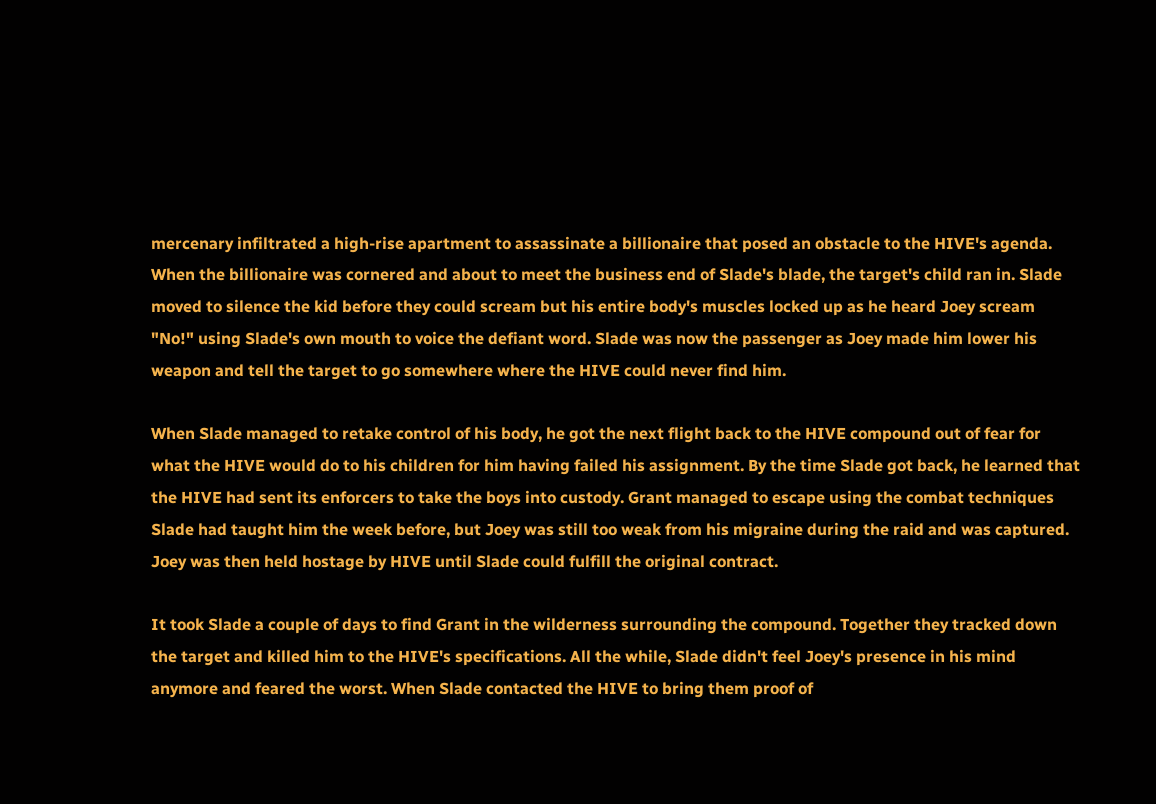mercenary infiltrated a high-rise apartment to assassinate a billionaire that posed an obstacle to the HIVE's agenda. When the billionaire was cornered and about to meet the business end of Slade's blade, the target's child ran in. Slade moved to silence the kid before they could scream but his entire body's muscles locked up as he heard Joey scream "No!" using Slade's own mouth to voice the defiant word. Slade was now the passenger as Joey made him lower his weapon and tell the target to go somewhere where the HIVE could never find him.

When Slade managed to retake control of his body, he got the next flight back to the HIVE compound out of fear for what the HIVE would do to his children for him having failed his assignment. By the time Slade got back, he learned that the HIVE had sent its enforcers to take the boys into custody. Grant managed to escape using the combat techniques Slade had taught him the week before, but Joey was still too weak from his migraine during the raid and was captured. Joey was then held hostage by HIVE until Slade could fulfill the original contract.

It took Slade a couple of days to find Grant in the wilderness surrounding the compound. Together they tracked down the target and killed him to the HIVE's specifications. All the while, Slade didn't feel Joey's presence in his mind anymore and feared the worst. When Slade contacted the HIVE to bring them proof of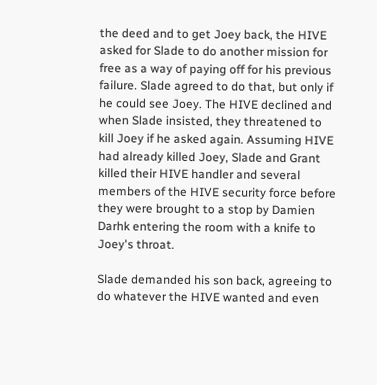the deed and to get Joey back, the HIVE asked for Slade to do another mission for free as a way of paying off for his previous failure. Slade agreed to do that, but only if he could see Joey. The HIVE declined and when Slade insisted, they threatened to kill Joey if he asked again. Assuming HIVE had already killed Joey, Slade and Grant killed their HIVE handler and several members of the HIVE security force before they were brought to a stop by Damien Darhk entering the room with a knife to Joey's throat.

Slade demanded his son back, agreeing to do whatever the HIVE wanted and even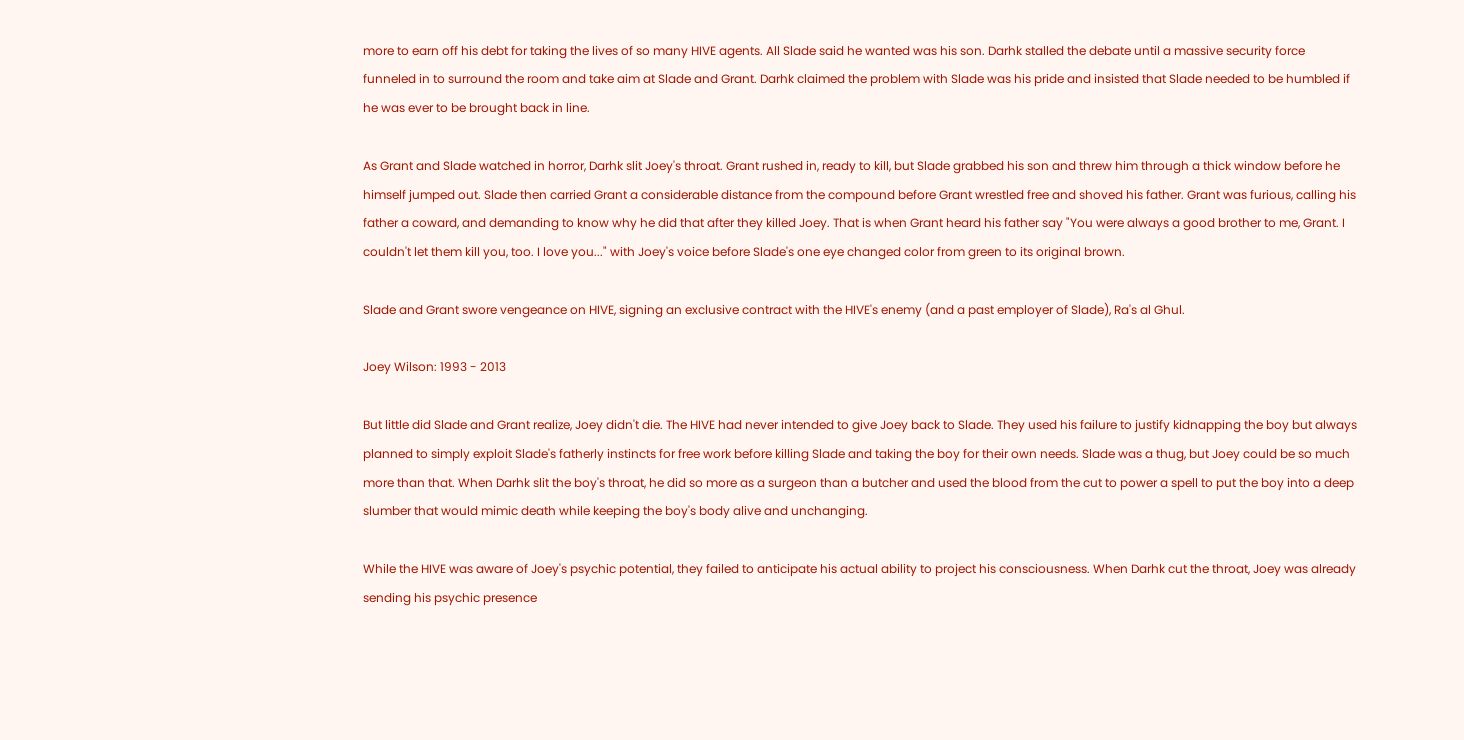more to earn off his debt for taking the lives of so many HIVE agents. All Slade said he wanted was his son. Darhk stalled the debate until a massive security force funneled in to surround the room and take aim at Slade and Grant. Darhk claimed the problem with Slade was his pride and insisted that Slade needed to be humbled if he was ever to be brought back in line.

As Grant and Slade watched in horror, Darhk slit Joey's throat. Grant rushed in, ready to kill, but Slade grabbed his son and threw him through a thick window before he himself jumped out. Slade then carried Grant a considerable distance from the compound before Grant wrestled free and shoved his father. Grant was furious, calling his father a coward, and demanding to know why he did that after they killed Joey. That is when Grant heard his father say "You were always a good brother to me, Grant. I couldn't let them kill you, too. I love you..." with Joey's voice before Slade's one eye changed color from green to its original brown.

Slade and Grant swore vengeance on HIVE, signing an exclusive contract with the HIVE's enemy (and a past employer of Slade), Ra's al Ghul.

Joey Wilson: 1993 - 2013

But little did Slade and Grant realize, Joey didn't die. The HIVE had never intended to give Joey back to Slade. They used his failure to justify kidnapping the boy but always planned to simply exploit Slade's fatherly instincts for free work before killing Slade and taking the boy for their own needs. Slade was a thug, but Joey could be so much more than that. When Darhk slit the boy's throat, he did so more as a surgeon than a butcher and used the blood from the cut to power a spell to put the boy into a deep slumber that would mimic death while keeping the boy's body alive and unchanging.

While the HIVE was aware of Joey's psychic potential, they failed to anticipate his actual ability to project his consciousness. When Darhk cut the throat, Joey was already sending his psychic presence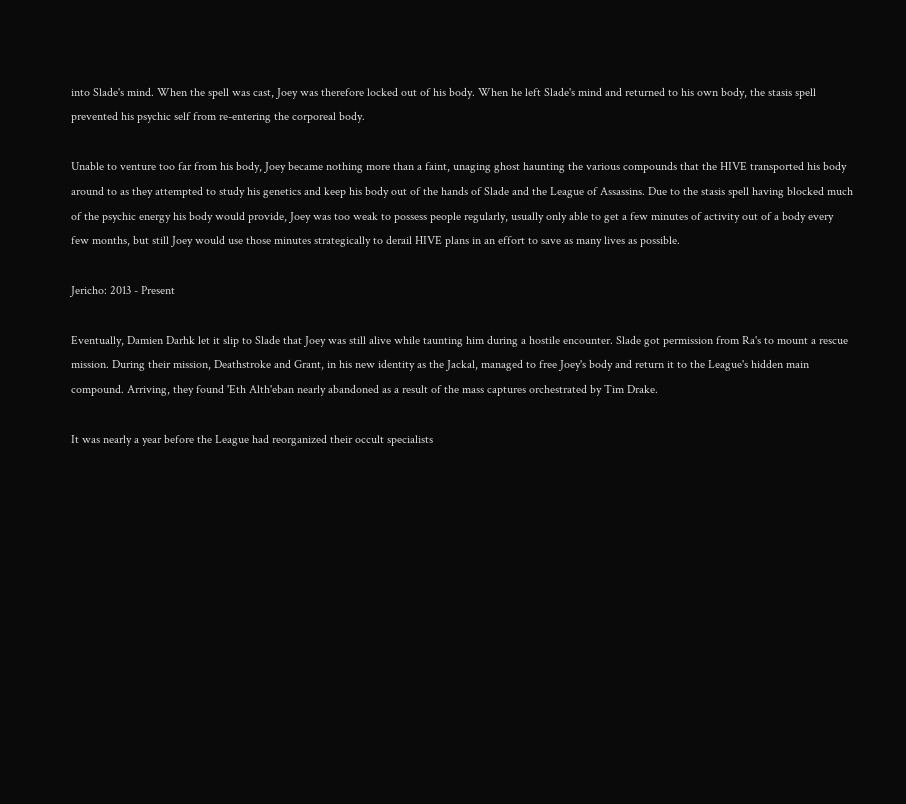into Slade's mind. When the spell was cast, Joey was therefore locked out of his body. When he left Slade's mind and returned to his own body, the stasis spell prevented his psychic self from re-entering the corporeal body.

Unable to venture too far from his body, Joey became nothing more than a faint, unaging ghost haunting the various compounds that the HIVE transported his body around to as they attempted to study his genetics and keep his body out of the hands of Slade and the League of Assassins. Due to the stasis spell having blocked much of the psychic energy his body would provide, Joey was too weak to possess people regularly, usually only able to get a few minutes of activity out of a body every few months, but still Joey would use those minutes strategically to derail HIVE plans in an effort to save as many lives as possible.

Jericho: 2013 - Present

Eventually, Damien Darhk let it slip to Slade that Joey was still alive while taunting him during a hostile encounter. Slade got permission from Ra's to mount a rescue mission. During their mission, Deathstroke and Grant, in his new identity as the Jackal, managed to free Joey's body and return it to the League's hidden main compound. Arriving, they found 'Eth Alth'eban nearly abandoned as a result of the mass captures orchestrated by Tim Drake.

It was nearly a year before the League had reorganized their occult specialists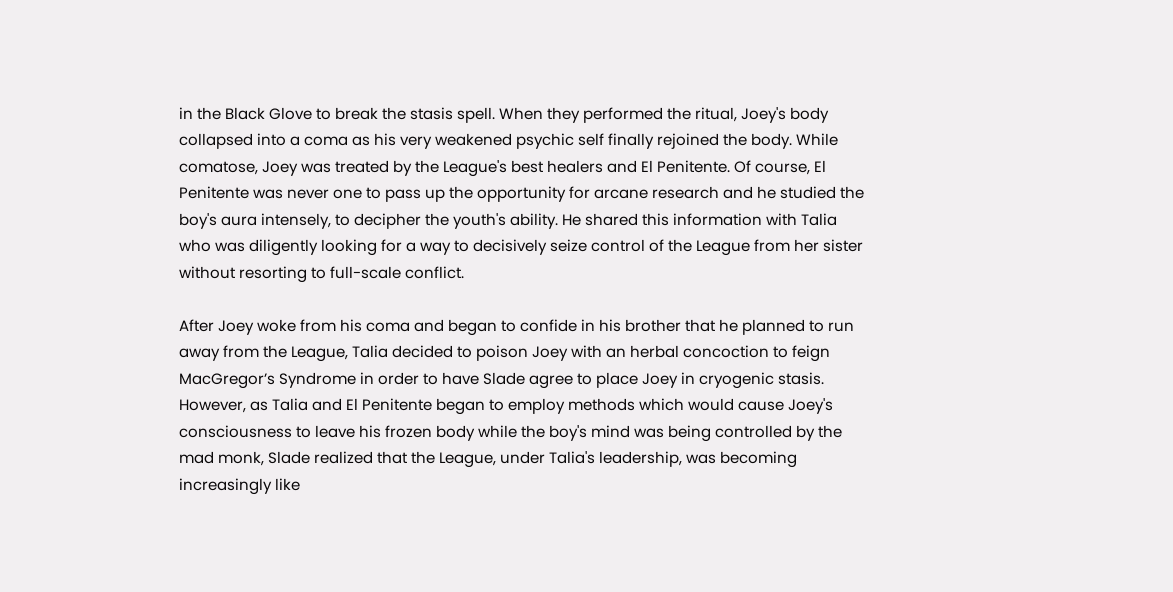in the Black Glove to break the stasis spell. When they performed the ritual, Joey's body collapsed into a coma as his very weakened psychic self finally rejoined the body. While comatose, Joey was treated by the League's best healers and El Penitente. Of course, El Penitente was never one to pass up the opportunity for arcane research and he studied the boy's aura intensely, to decipher the youth's ability. He shared this information with Talia who was diligently looking for a way to decisively seize control of the League from her sister without resorting to full-scale conflict.

After Joey woke from his coma and began to confide in his brother that he planned to run away from the League, Talia decided to poison Joey with an herbal concoction to feign MacGregor’s Syndrome in order to have Slade agree to place Joey in cryogenic stasis. However, as Talia and El Penitente began to employ methods which would cause Joey's consciousness to leave his frozen body while the boy's mind was being controlled by the mad monk, Slade realized that the League, under Talia's leadership, was becoming increasingly like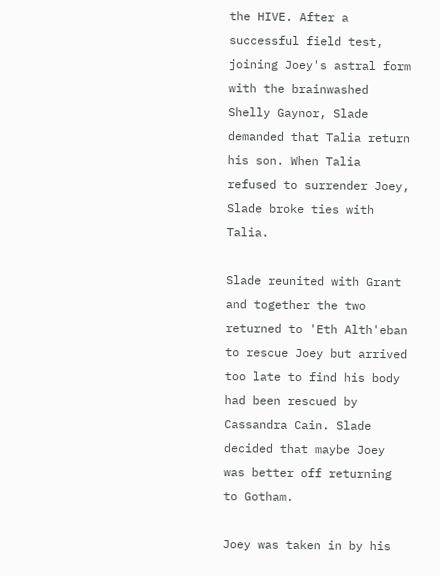the HIVE. After a successful field test, joining Joey's astral form with the brainwashed Shelly Gaynor, Slade demanded that Talia return his son. When Talia refused to surrender Joey, Slade broke ties with Talia.

Slade reunited with Grant and together the two returned to 'Eth Alth'eban to rescue Joey but arrived too late to find his body had been rescued by Cassandra Cain. Slade decided that maybe Joey was better off returning to Gotham.

Joey was taken in by his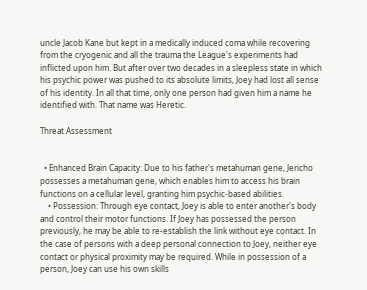uncle Jacob Kane but kept in a medically induced coma while recovering from the cryogenic and all the trauma the League's experiments had inflicted upon him. But after over two decades in a sleepless state in which his psychic power was pushed to its absolute limits, Joey had lost all sense of his identity. In all that time, only one person had given him a name he identified with. That name was Heretic.

Threat Assessment


  • Enhanced Brain Capacity: Due to his father's metahuman gene, Jericho possesses a metahuman gene, which enables him to access his brain functions on a cellular level, granting him psychic-based abilities.
    • Possession: Through eye contact, Joey is able to enter another's body and control their motor functions. If Joey has possessed the person previously, he may be able to re-establish the link without eye contact. In the case of persons with a deep personal connection to Joey, neither eye contact or physical proximity may be required. While in possession of a person, Joey can use his own skills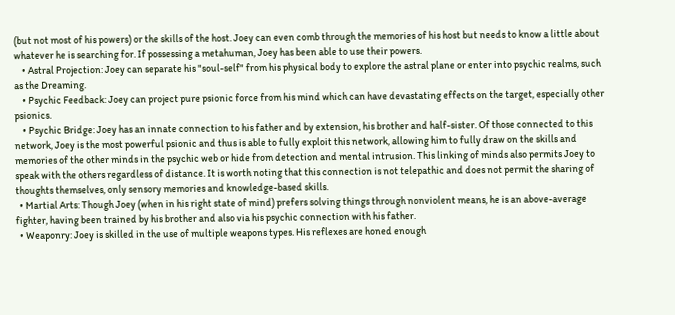(but not most of his powers) or the skills of the host. Joey can even comb through the memories of his host but needs to know a little about whatever he is searching for. If possessing a metahuman, Joey has been able to use their powers.
    • Astral Projection: Joey can separate his "soul-self" from his physical body to explore the astral plane or enter into psychic realms, such as the Dreaming.
    • Psychic Feedback: Joey can project pure psionic force from his mind which can have devastating effects on the target, especially other psionics.
    • Psychic Bridge: Joey has an innate connection to his father and by extension, his brother and half-sister. Of those connected to this network, Joey is the most powerful psionic and thus is able to fully exploit this network, allowing him to fully draw on the skills and memories of the other minds in the psychic web or hide from detection and mental intrusion. This linking of minds also permits Joey to speak with the others regardless of distance. It is worth noting that this connection is not telepathic and does not permit the sharing of thoughts themselves, only sensory memories and knowledge-based skills.
  • Martial Arts: Though Joey (when in his right state of mind) prefers solving things through nonviolent means, he is an above-average fighter, having been trained by his brother and also via his psychic connection with his father.
  • Weaponry: Joey is skilled in the use of multiple weapons types. His reflexes are honed enough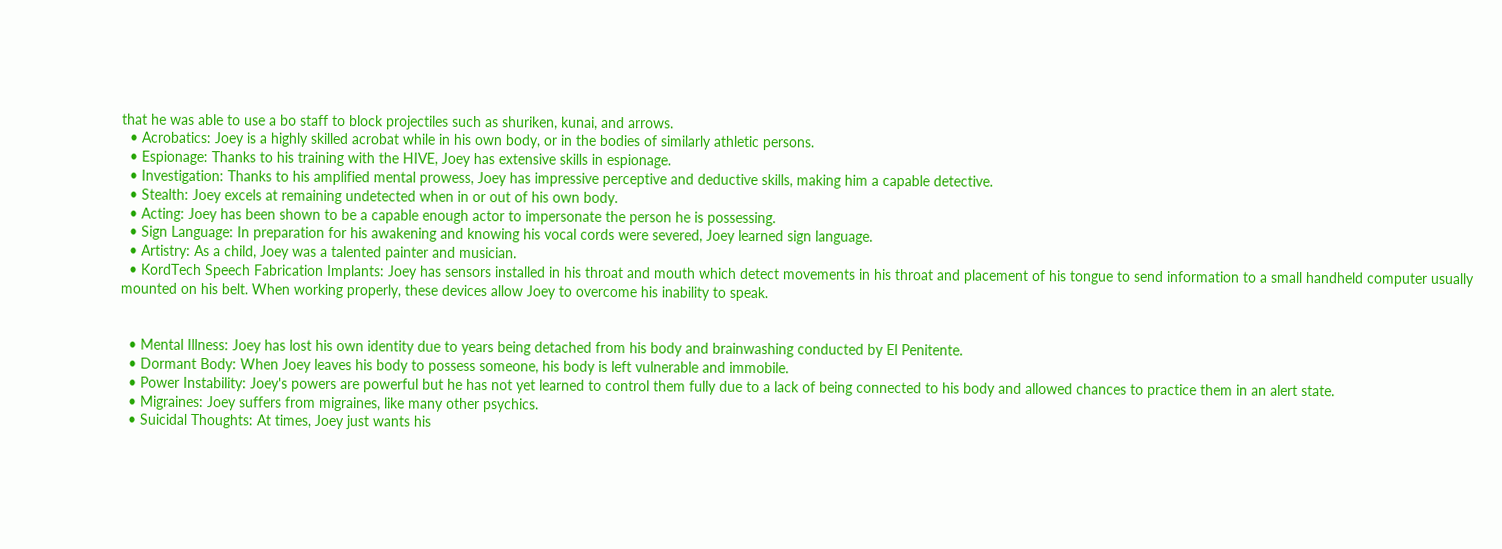that he was able to use a bo staff to block projectiles such as shuriken, kunai, and arrows.
  • Acrobatics: Joey is a highly skilled acrobat while in his own body, or in the bodies of similarly athletic persons.
  • Espionage: Thanks to his training with the HIVE, Joey has extensive skills in espionage.
  • Investigation: Thanks to his amplified mental prowess, Joey has impressive perceptive and deductive skills, making him a capable detective.
  • Stealth: Joey excels at remaining undetected when in or out of his own body.
  • Acting: Joey has been shown to be a capable enough actor to impersonate the person he is possessing.
  • Sign Language: In preparation for his awakening and knowing his vocal cords were severed, Joey learned sign language.
  • Artistry: As a child, Joey was a talented painter and musician.
  • KordTech Speech Fabrication Implants: Joey has sensors installed in his throat and mouth which detect movements in his throat and placement of his tongue to send information to a small handheld computer usually mounted on his belt. When working properly, these devices allow Joey to overcome his inability to speak.


  • Mental Illness: Joey has lost his own identity due to years being detached from his body and brainwashing conducted by El Penitente.
  • Dormant Body: When Joey leaves his body to possess someone, his body is left vulnerable and immobile.
  • Power Instability: Joey's powers are powerful but he has not yet learned to control them fully due to a lack of being connected to his body and allowed chances to practice them in an alert state.
  • Migraines: Joey suffers from migraines, like many other psychics.
  • Suicidal Thoughts: At times, Joey just wants his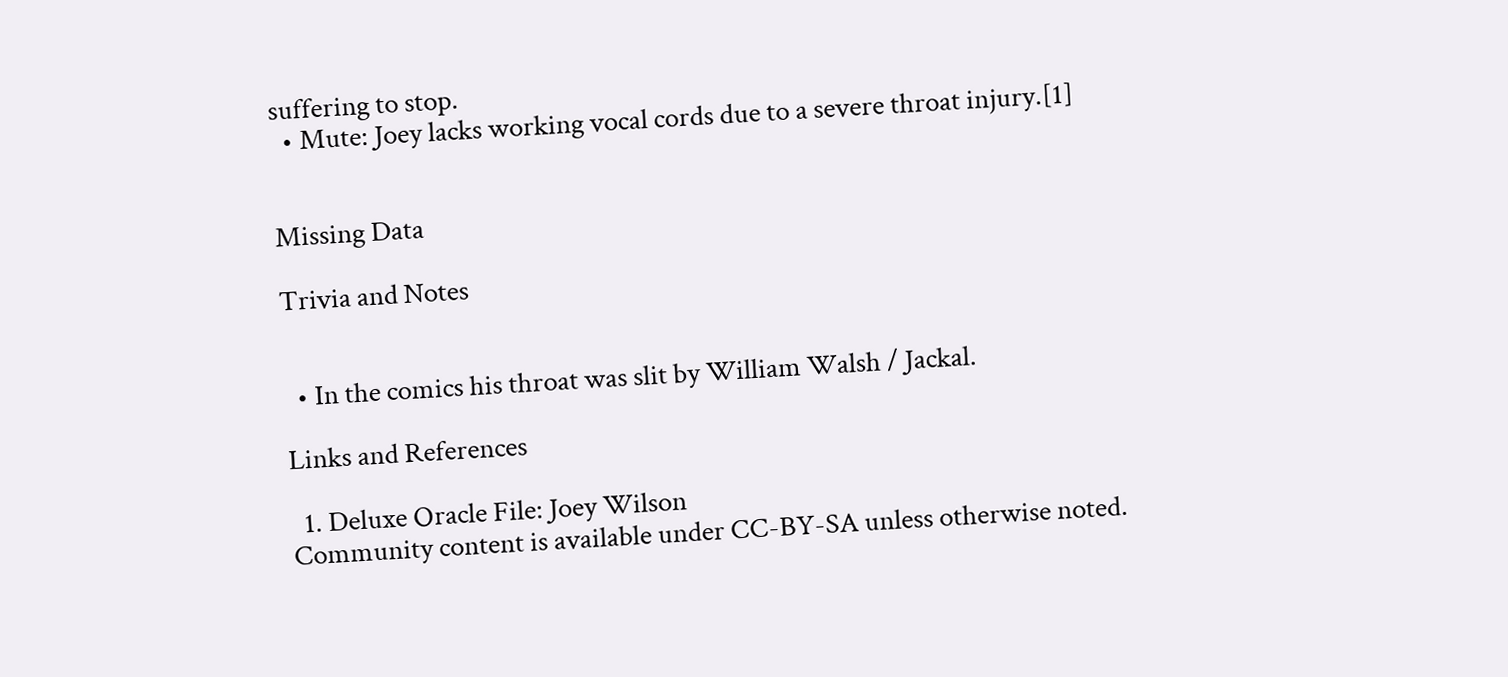suffering to stop.
  • Mute: Joey lacks working vocal cords due to a severe throat injury.[1]


Missing Data

Trivia and Notes


  • In the comics his throat was slit by William Walsh / Jackal.

Links and References

  1. Deluxe Oracle File: Joey Wilson
Community content is available under CC-BY-SA unless otherwise noted.